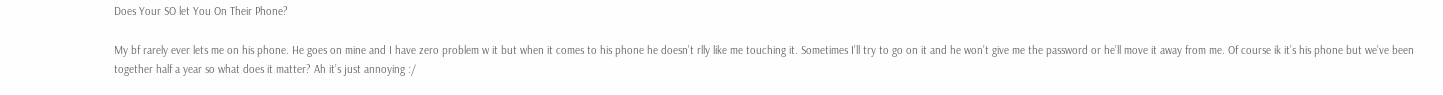Does Your SO let You On Their Phone?

My bf rarely ever lets me on his phone. He goes on mine and I have zero problem w it but when it comes to his phone he doesn’t rlly like me touching it. Sometimes I’ll try to go on it and he won’t give me the password or he’ll move it away from me. Of course ik it’s his phone but we’ve been together half a year so what does it matter? Ah it’s just annoying :/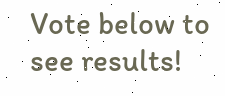Vote below to see results!